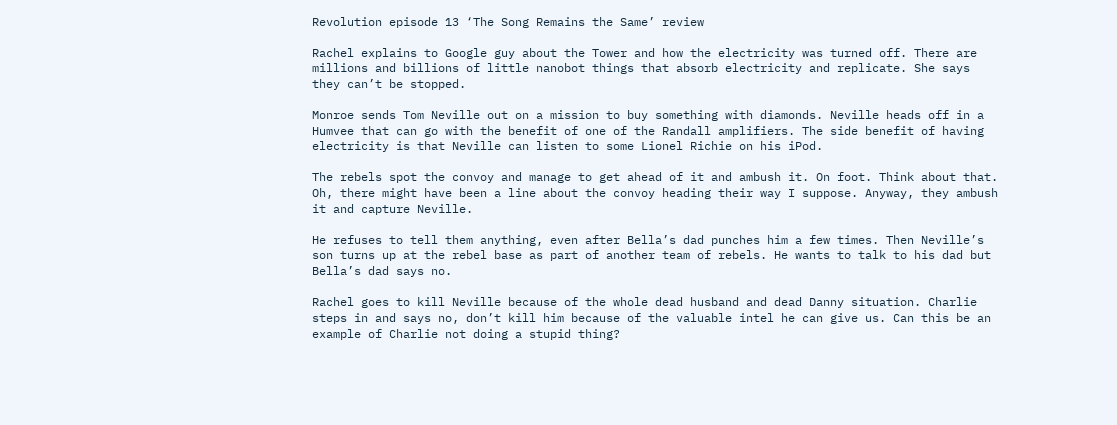Revolution episode 13 ‘The Song Remains the Same’ review

Rachel explains to Google guy about the Tower and how the electricity was turned off. There are millions and billions of little nanobot things that absorb electricity and replicate. She says they can’t be stopped.

Monroe sends Tom Neville out on a mission to buy something with diamonds. Neville heads off in a Humvee that can go with the benefit of one of the Randall amplifiers. The side benefit of having electricity is that Neville can listen to some Lionel Richie on his iPod.

The rebels spot the convoy and manage to get ahead of it and ambush it. On foot. Think about that. Oh, there might have been a line about the convoy heading their way I suppose. Anyway, they ambush it and capture Neville.

He refuses to tell them anything, even after Bella’s dad punches him a few times. Then Neville’s son turns up at the rebel base as part of another team of rebels. He wants to talk to his dad but Bella’s dad says no.

Rachel goes to kill Neville because of the whole dead husband and dead Danny situation. Charlie steps in and says no, don’t kill him because of the valuable intel he can give us. Can this be an example of Charlie not doing a stupid thing?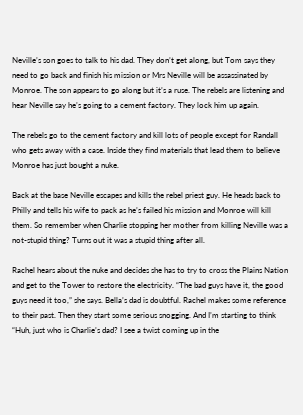Neville’s son goes to talk to his dad. They don’t get along, but Tom says they need to go back and finish his mission or Mrs Neville will be assassinated by Monroe. The son appears to go along but it’s a ruse. The rebels are listening and hear Neville say he’s going to a cement factory. They lock him up again.

The rebels go to the cement factory and kill lots of people except for Randall who gets away with a case. Inside they find materials that lead them to believe Monroe has just bought a nuke.

Back at the base Neville escapes and kills the rebel priest guy. He heads back to Philly and tells his wife to pack as he’s failed his mission and Monroe will kill them. So remember when Charlie stopping her mother from killing Neville was a not-stupid thing? Turns out it was a stupid thing after all.

Rachel hears about the nuke and decides she has to try to cross the Plains Nation and get to the Tower to restore the electricity. “The bad guys have it, the good guys need it too,” she says. Bella’s dad is doubtful. Rachel makes some reference to their past. Then they start some serious snogging. And I’m starting to think “Huh, just who is Charlie’s dad? I see a twist coming up in the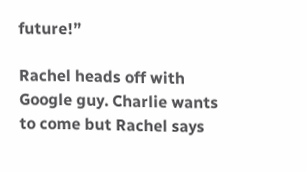future!”

Rachel heads off with Google guy. Charlie wants to come but Rachel says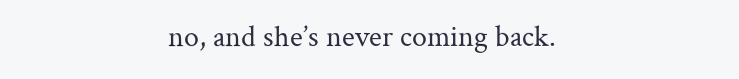no, and she’s never coming back.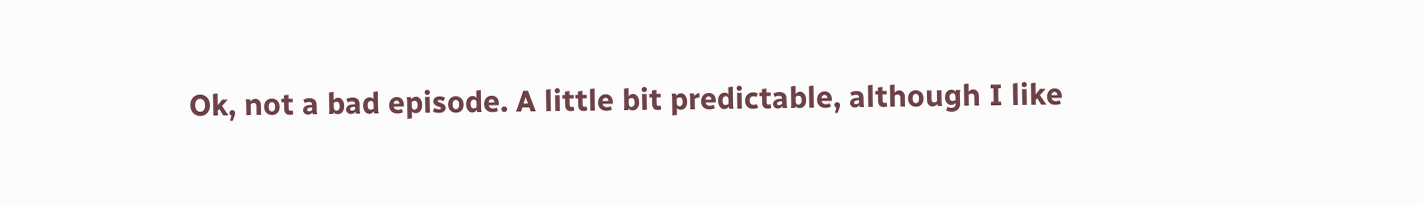Ok, not a bad episode. A little bit predictable, although I like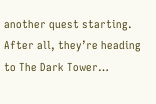another quest starting. After all, they’re heading to The Dark Tower…